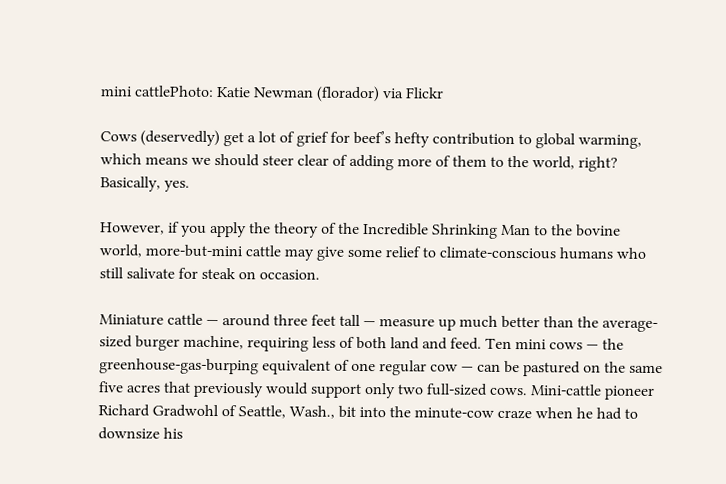mini cattlePhoto: Katie Newman (florador) via Flickr

Cows (deservedly) get a lot of grief for beef’s hefty contribution to global warming, which means we should steer clear of adding more of them to the world, right? Basically, yes.

However, if you apply the theory of the Incredible Shrinking Man to the bovine world, more-but-mini cattle may give some relief to climate-conscious humans who still salivate for steak on occasion.

Miniature cattle — around three feet tall — measure up much better than the average-sized burger machine, requiring less of both land and feed. Ten mini cows — the greenhouse-gas-burping equivalent of one regular cow — can be pastured on the same five acres that previously would support only two full-sized cows. Mini-cattle pioneer Richard Gradwohl of Seattle, Wash., bit into the minute-cow craze when he had to downsize his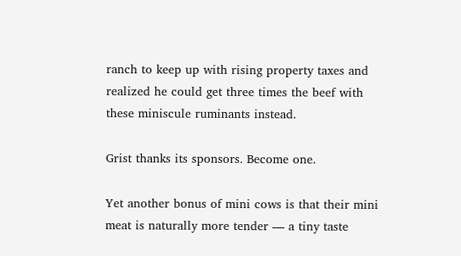ranch to keep up with rising property taxes and realized he could get three times the beef with these miniscule ruminants instead.

Grist thanks its sponsors. Become one.

Yet another bonus of mini cows is that their mini meat is naturally more tender — a tiny taste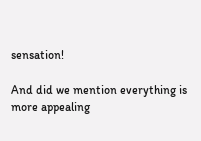sensation!

And did we mention everything is more appealing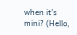when it’s mini? (Hello,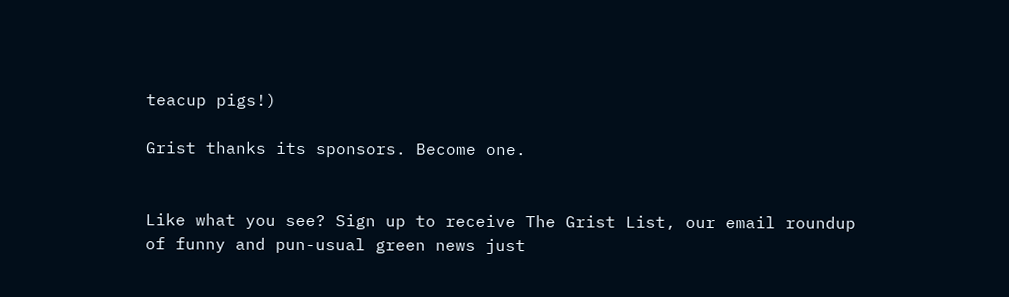teacup pigs!)

Grist thanks its sponsors. Become one.


Like what you see? Sign up to receive The Grist List, our email roundup of funny and pun-usual green news just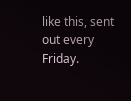like this, sent out every Friday.